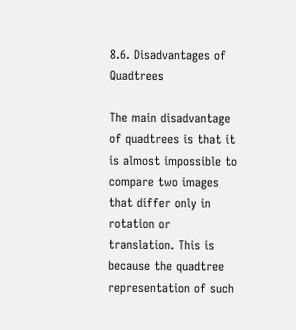8.6. Disadvantages of Quadtrees

The main disadvantage of quadtrees is that it is almost impossible to compare two images that differ only in rotation or translation. This is because the quadtree representation of such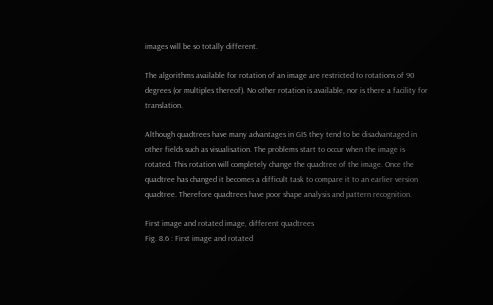images will be so totally different.

The algorithms available for rotation of an image are restricted to rotations of 90 degrees (or multiples thereof). No other rotation is available, nor is there a facility for translation.

Although quadtrees have many advantages in GIS they tend to be disadvantaged in other fields such as visualisation. The problems start to occur when the image is rotated. This rotation will completely change the quadtree of the image. Once the quadtree has changed it becomes a difficult task to compare it to an earlier version quadtree. Therefore quadtrees have poor shape analysis and pattern recognition.

First image and rotated image, different quadtrees
Fig. 8.6 : First image and rotated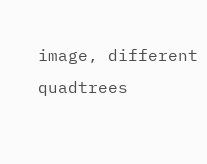image, different quadtrees